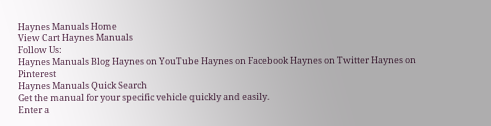Haynes Manuals Home
View Cart Haynes Manuals
Follow Us:
Haynes Manuals Blog Haynes on YouTube Haynes on Facebook Haynes on Twitter Haynes on Pinterest
Haynes Manuals Quick Search
Get the manual for your specific vehicle quickly and easily.
Enter a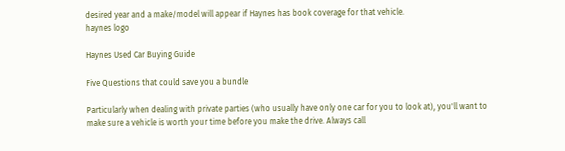desired year and a make/model will appear if Haynes has book coverage for that vehicle.
haynes logo

Haynes Used Car Buying Guide

Five Questions that could save you a bundle

Particularly when dealing with private parties (who usually have only one car for you to look at), you'll want to make sure a vehicle is worth your time before you make the drive. Always call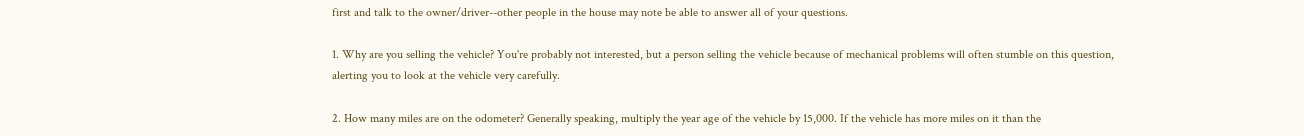first and talk to the owner/driver--other people in the house may note be able to answer all of your questions.

1. Why are you selling the vehicle? You're probably not interested, but a person selling the vehicle because of mechanical problems will often stumble on this question, alerting you to look at the vehicle very carefully.

2. How many miles are on the odometer? Generally speaking, multiply the year age of the vehicle by 15,000. If the vehicle has more miles on it than the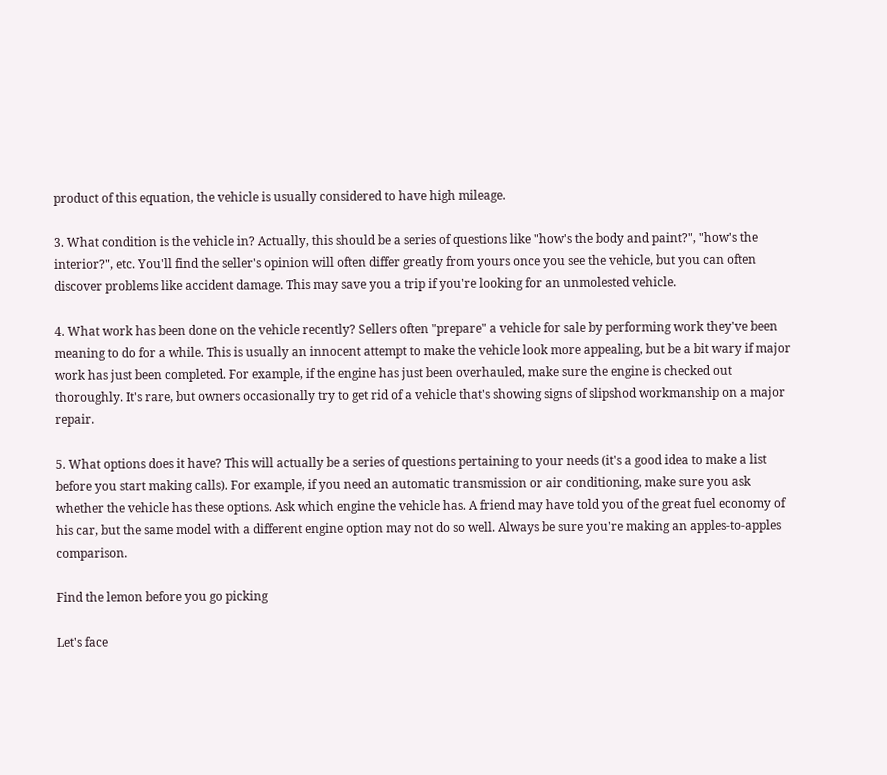product of this equation, the vehicle is usually considered to have high mileage.

3. What condition is the vehicle in? Actually, this should be a series of questions like "how's the body and paint?", "how's the interior?", etc. You'll find the seller's opinion will often differ greatly from yours once you see the vehicle, but you can often discover problems like accident damage. This may save you a trip if you're looking for an unmolested vehicle.

4. What work has been done on the vehicle recently? Sellers often "prepare" a vehicle for sale by performing work they've been meaning to do for a while. This is usually an innocent attempt to make the vehicle look more appealing, but be a bit wary if major work has just been completed. For example, if the engine has just been overhauled, make sure the engine is checked out thoroughly. It's rare, but owners occasionally try to get rid of a vehicle that's showing signs of slipshod workmanship on a major repair.

5. What options does it have? This will actually be a series of questions pertaining to your needs (it's a good idea to make a list before you start making calls). For example, if you need an automatic transmission or air conditioning, make sure you ask whether the vehicle has these options. Ask which engine the vehicle has. A friend may have told you of the great fuel economy of his car, but the same model with a different engine option may not do so well. Always be sure you're making an apples-to-apples comparison.

Find the lemon before you go picking

Let's face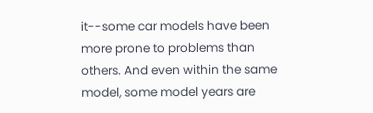it--some car models have been more prone to problems than others. And even within the same model, some model years are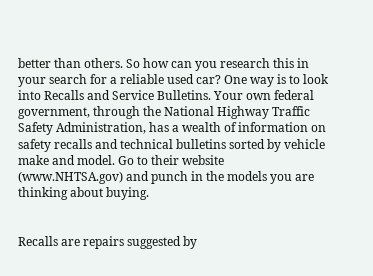better than others. So how can you research this in your search for a reliable used car? One way is to look into Recalls and Service Bulletins. Your own federal government, through the National Highway Traffic Safety Administration, has a wealth of information on safety recalls and technical bulletins sorted by vehicle make and model. Go to their website (www.NHTSA.gov) and punch in the models you are thinking about buying.


Recalls are repairs suggested by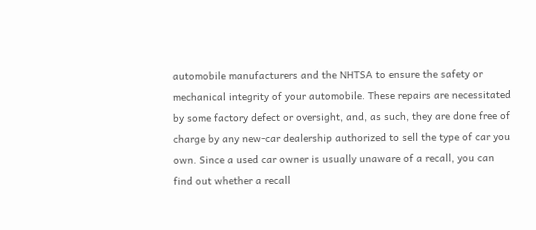automobile manufacturers and the NHTSA to ensure the safety or mechanical integrity of your automobile. These repairs are necessitated by some factory defect or oversight, and, as such, they are done free of charge by any new-car dealership authorized to sell the type of car you own. Since a used car owner is usually unaware of a recall, you can find out whether a recall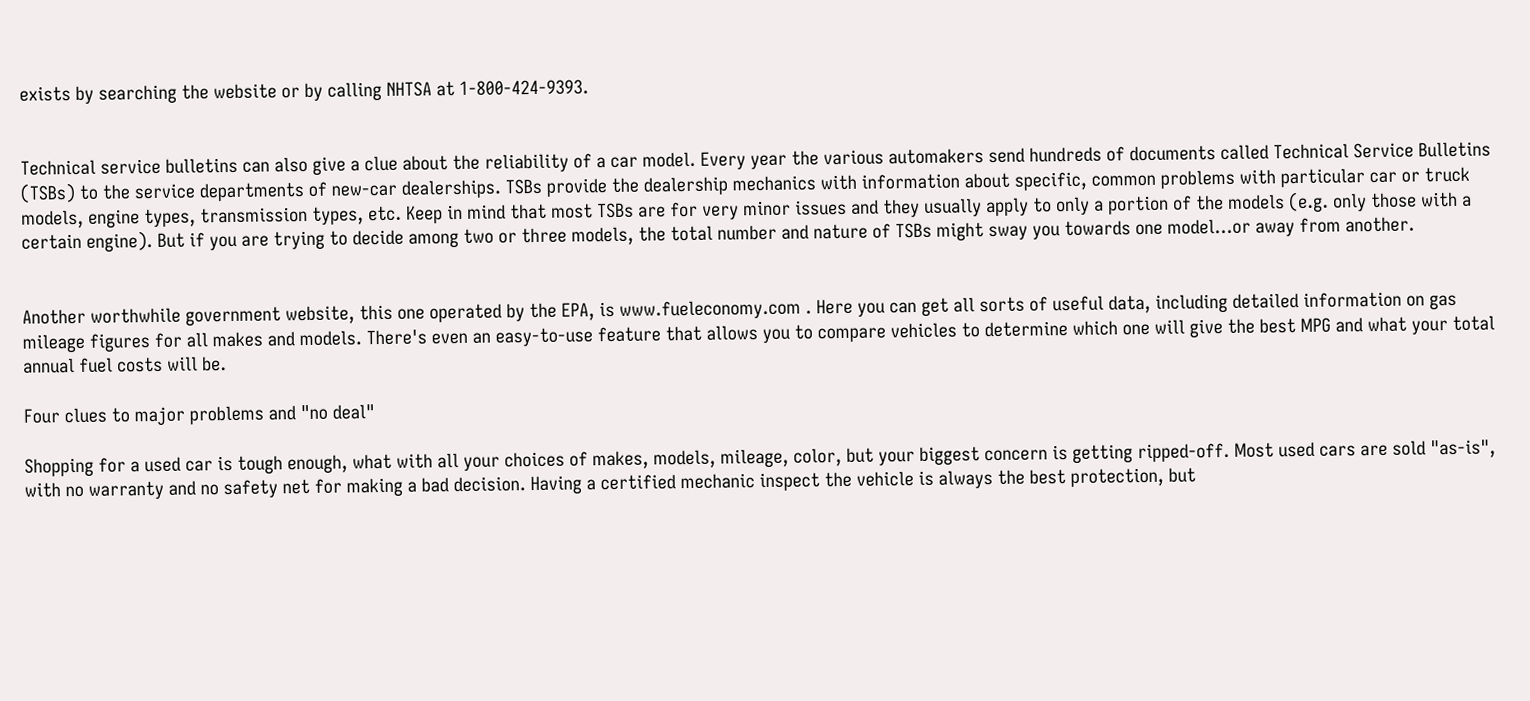exists by searching the website or by calling NHTSA at 1-800-424-9393.


Technical service bulletins can also give a clue about the reliability of a car model. Every year the various automakers send hundreds of documents called Technical Service Bulletins (TSBs) to the service departments of new-car dealerships. TSBs provide the dealership mechanics with information about specific, common problems with particular car or truck models, engine types, transmission types, etc. Keep in mind that most TSBs are for very minor issues and they usually apply to only a portion of the models (e.g. only those with a certain engine). But if you are trying to decide among two or three models, the total number and nature of TSBs might sway you towards one model...or away from another.


Another worthwhile government website, this one operated by the EPA, is www.fueleconomy.com . Here you can get all sorts of useful data, including detailed information on gas mileage figures for all makes and models. There's even an easy-to-use feature that allows you to compare vehicles to determine which one will give the best MPG and what your total annual fuel costs will be.

Four clues to major problems and "no deal"

Shopping for a used car is tough enough, what with all your choices of makes, models, mileage, color, but your biggest concern is getting ripped-off. Most used cars are sold "as-is", with no warranty and no safety net for making a bad decision. Having a certified mechanic inspect the vehicle is always the best protection, but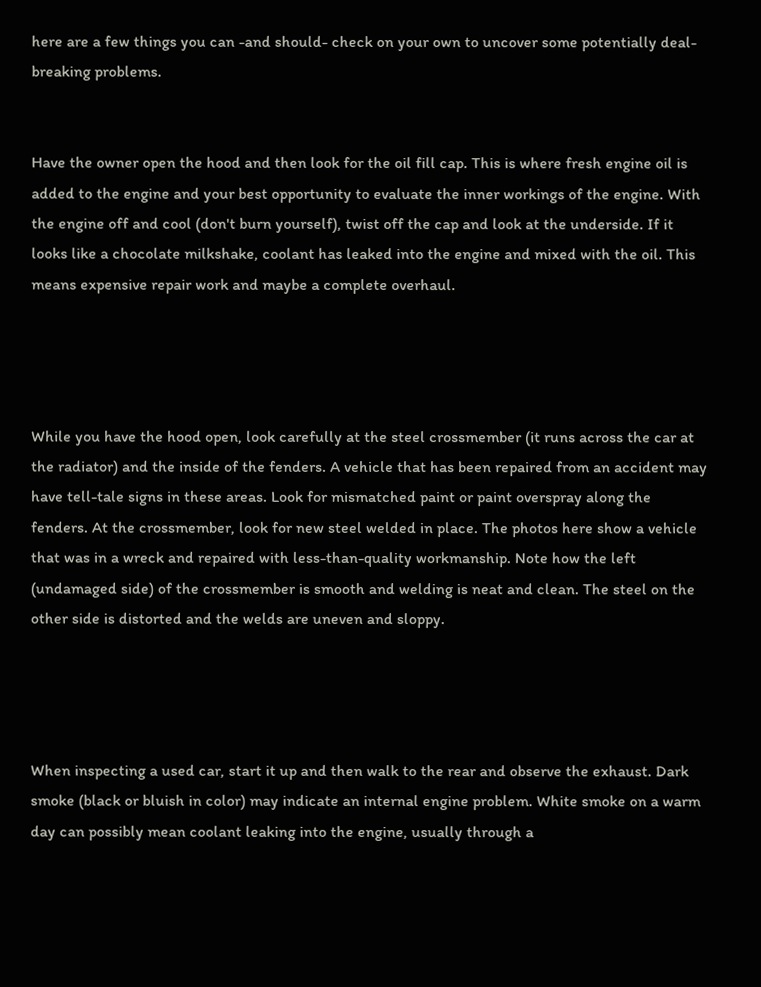here are a few things you can -and should- check on your own to uncover some potentially deal-breaking problems.


Have the owner open the hood and then look for the oil fill cap. This is where fresh engine oil is added to the engine and your best opportunity to evaluate the inner workings of the engine. With the engine off and cool (don't burn yourself), twist off the cap and look at the underside. If it looks like a chocolate milkshake, coolant has leaked into the engine and mixed with the oil. This means expensive repair work and maybe a complete overhaul.




While you have the hood open, look carefully at the steel crossmember (it runs across the car at the radiator) and the inside of the fenders. A vehicle that has been repaired from an accident may have tell-tale signs in these areas. Look for mismatched paint or paint overspray along the fenders. At the crossmember, look for new steel welded in place. The photos here show a vehicle that was in a wreck and repaired with less-than-quality workmanship. Note how the left (undamaged side) of the crossmember is smooth and welding is neat and clean. The steel on the other side is distorted and the welds are uneven and sloppy.




When inspecting a used car, start it up and then walk to the rear and observe the exhaust. Dark smoke (black or bluish in color) may indicate an internal engine problem. White smoke on a warm day can possibly mean coolant leaking into the engine, usually through a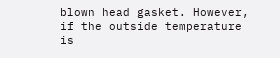blown head gasket. However, if the outside temperature is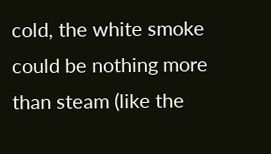cold, the white smoke could be nothing more than steam (like the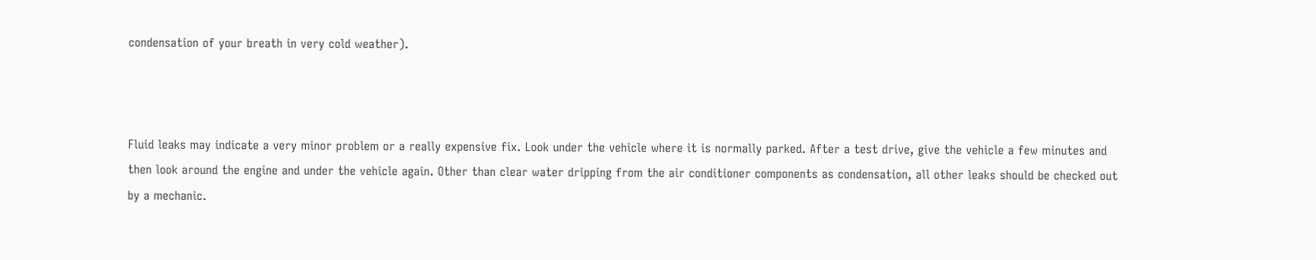condensation of your breath in very cold weather).



Fluid leaks may indicate a very minor problem or a really expensive fix. Look under the vehicle where it is normally parked. After a test drive, give the vehicle a few minutes and then look around the engine and under the vehicle again. Other than clear water dripping from the air conditioner components as condensation, all other leaks should be checked out by a mechanic.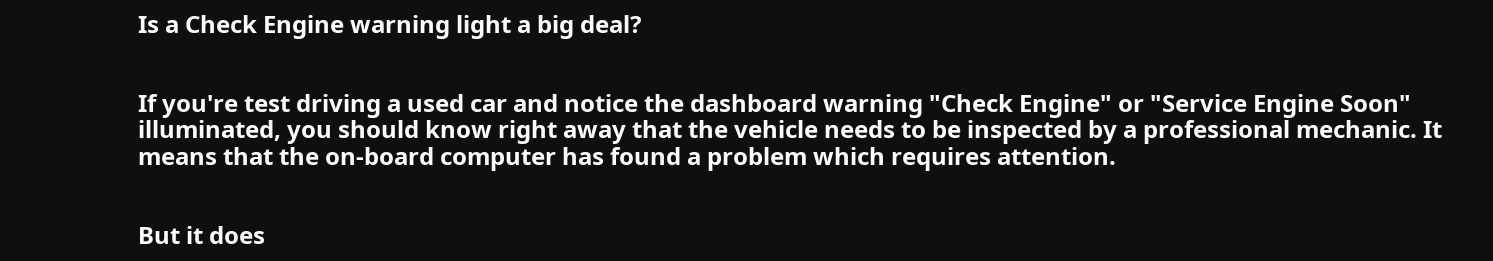Is a Check Engine warning light a big deal?


If you're test driving a used car and notice the dashboard warning "Check Engine" or "Service Engine Soon" illuminated, you should know right away that the vehicle needs to be inspected by a professional mechanic. It means that the on-board computer has found a problem which requires attention.


But it does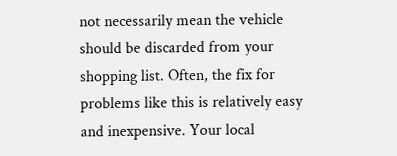not necessarily mean the vehicle should be discarded from your shopping list. Often, the fix for problems like this is relatively easy and inexpensive. Your local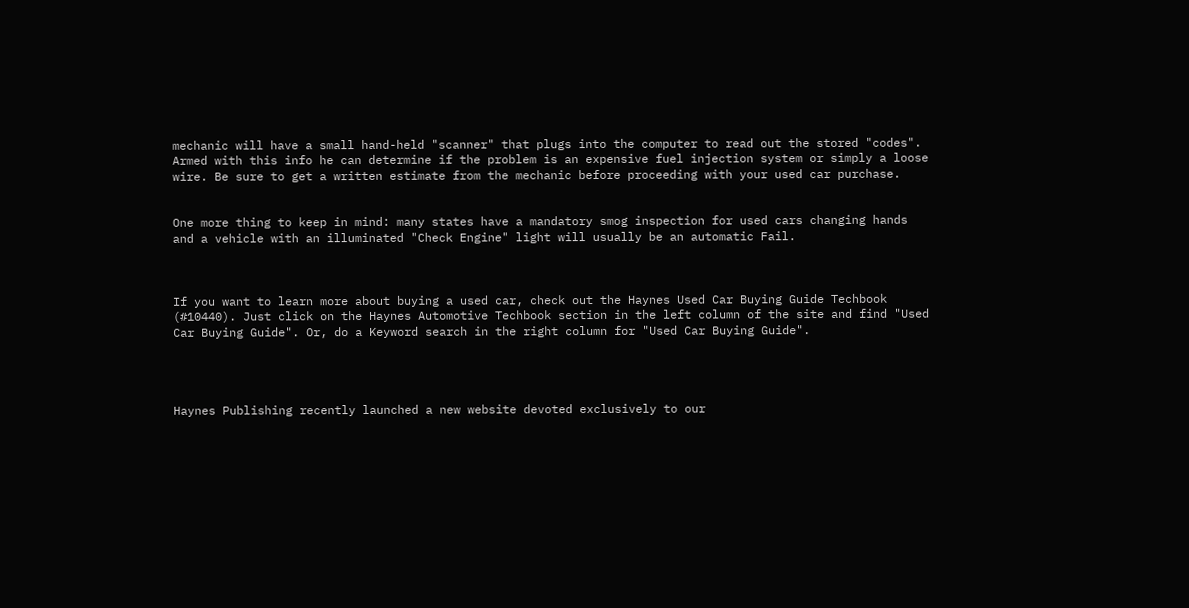mechanic will have a small hand-held "scanner" that plugs into the computer to read out the stored "codes". Armed with this info he can determine if the problem is an expensive fuel injection system or simply a loose wire. Be sure to get a written estimate from the mechanic before proceeding with your used car purchase.


One more thing to keep in mind: many states have a mandatory smog inspection for used cars changing hands and a vehicle with an illuminated "Check Engine" light will usually be an automatic Fail.



If you want to learn more about buying a used car, check out the Haynes Used Car Buying Guide Techbook (#10440). Just click on the Haynes Automotive Techbook section in the left column of the site and find "Used Car Buying Guide". Or, do a Keyword search in the right column for "Used Car Buying Guide".




Haynes Publishing recently launched a new website devoted exclusively to our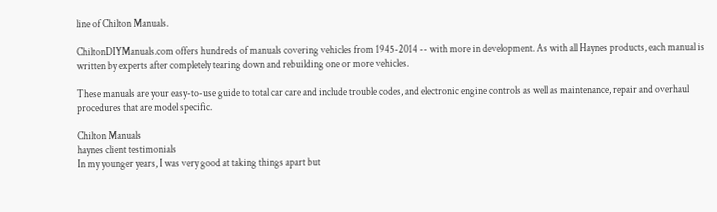line of Chilton Manuals.

ChiltonDIYManuals.com offers hundreds of manuals covering vehicles from 1945-2014 -- with more in development. As with all Haynes products, each manual is written by experts after completely tearing down and rebuilding one or more vehicles.

These manuals are your easy-to-use guide to total car care and include trouble codes, and electronic engine controls as well as maintenance, repair and overhaul procedures that are model specific.

Chilton Manuals
haynes client testimonials
In my younger years, I was very good at taking things apart but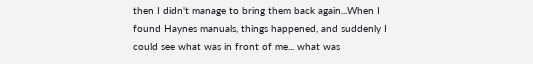then I didn't manage to bring them back again...When I found Haynes manuals, things happened, and suddenly I could see what was in front of me... what was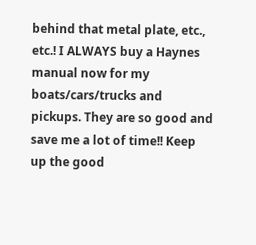behind that metal plate, etc., etc.! I ALWAYS buy a Haynes manual now for my boats/cars/trucks and pickups. They are so good and save me a lot of time!! Keep up the good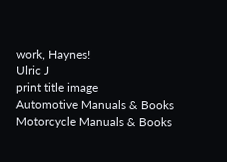work, Haynes!
Ulric J
print title image
Automotive Manuals & Books
Motorcycle Manuals & Books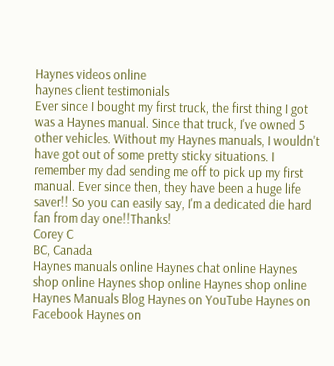Haynes videos online
haynes client testimonials
Ever since I bought my first truck, the first thing I got was a Haynes manual. Since that truck, I've owned 5 other vehicles. Without my Haynes manuals, I wouldn't have got out of some pretty sticky situations. I remember my dad sending me off to pick up my first manual. Ever since then, they have been a huge life saver!! So you can easily say, I'm a dedicated die hard fan from day one!!Thanks!
Corey C
BC, Canada
Haynes manuals online Haynes chat online Haynes shop online Haynes shop online Haynes shop online
Haynes Manuals Blog Haynes on YouTube Haynes on Facebook Haynes on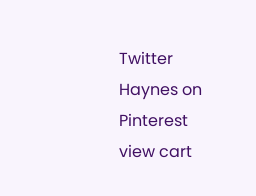Twitter Haynes on Pinterest
view cart